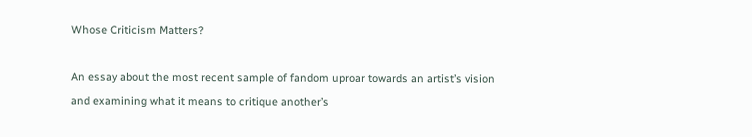Whose Criticism Matters?

An essay about the most recent sample of fandom uproar towards an artist’s vision and examining what it means to critique another’s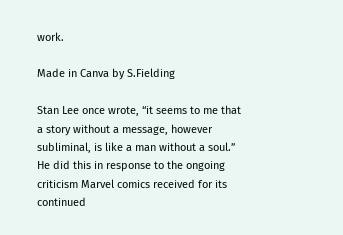work.

Made in Canva by S.Fielding

Stan Lee once wrote, “it seems to me that a story without a message, however subliminal, is like a man without a soul.” He did this in response to the ongoing criticism Marvel comics received for its continued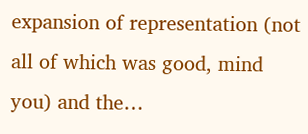expansion of representation (not all of which was good, mind you) and the…